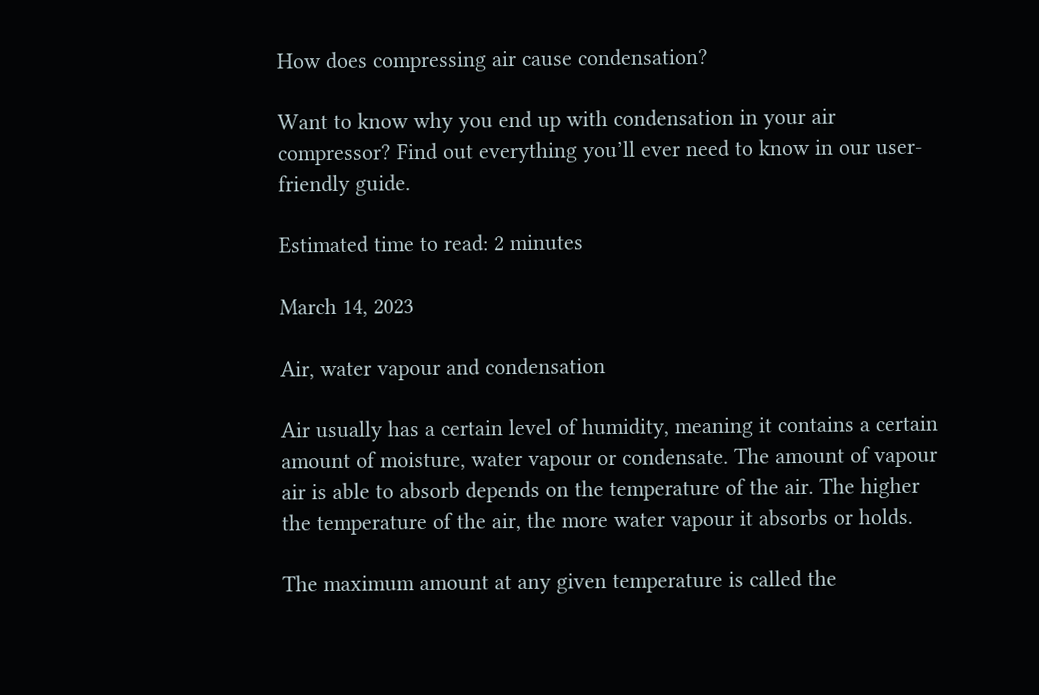How does compressing air cause condensation?

Want to know why you end up with condensation in your air compressor? Find out everything you’ll ever need to know in our user-friendly guide.

Estimated time to read: 2 minutes

March 14, 2023

Air, water vapour and condensation

Air usually has a certain level of humidity, meaning it contains a certain amount of moisture, water vapour or condensate. The amount of vapour air is able to absorb depends on the temperature of the air. The higher the temperature of the air, the more water vapour it absorbs or holds.

The maximum amount at any given temperature is called the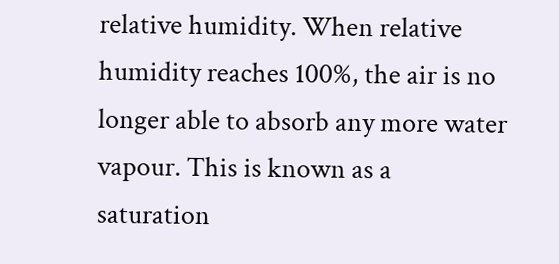relative humidity. When relative humidity reaches 100%, the air is no longer able to absorb any more water vapour. This is known as a saturation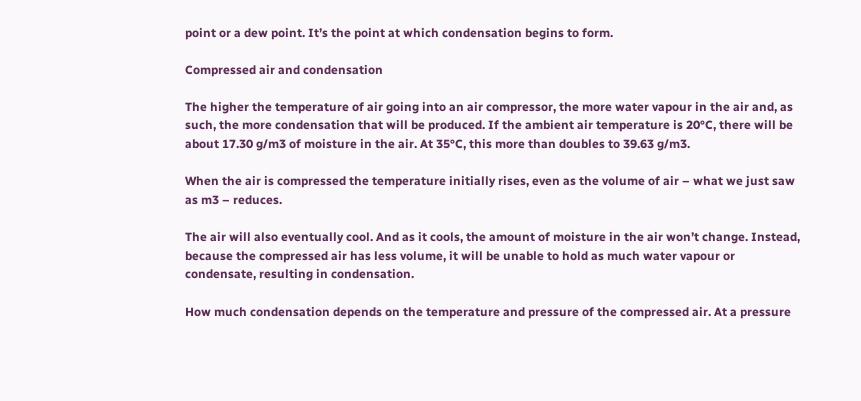point or a dew point. It’s the point at which condensation begins to form.

Compressed air and condensation

The higher the temperature of air going into an air compressor, the more water vapour in the air and, as such, the more condensation that will be produced. If the ambient air temperature is 20°C, there will be about 17.30 g/m3 of moisture in the air. At 35°C, this more than doubles to 39.63 g/m3.

When the air is compressed the temperature initially rises, even as the volume of air – what we just saw as m3 – reduces.

The air will also eventually cool. And as it cools, the amount of moisture in the air won’t change. Instead, because the compressed air has less volume, it will be unable to hold as much water vapour or condensate, resulting in condensation.

How much condensation depends on the temperature and pressure of the compressed air. At a pressure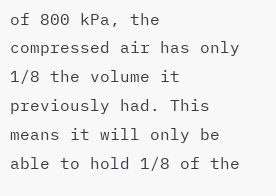of 800 kPa, the compressed air has only 1/8 the volume it previously had. This means it will only be able to hold 1/8 of the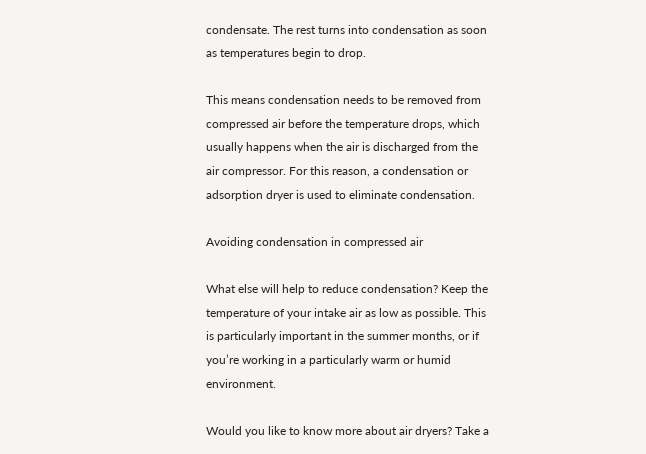condensate. The rest turns into condensation as soon as temperatures begin to drop.

This means condensation needs to be removed from compressed air before the temperature drops, which usually happens when the air is discharged from the air compressor. For this reason, a condensation or adsorption dryer is used to eliminate condensation.

Avoiding condensation in compressed air

What else will help to reduce condensation? Keep the temperature of your intake air as low as possible. This is particularly important in the summer months, or if you’re working in a particularly warm or humid environment.

Would you like to know more about air dryers? Take a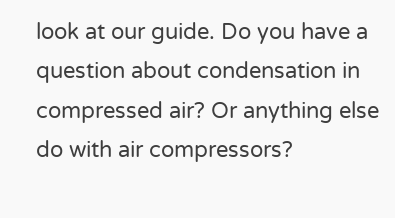look at our guide. Do you have a question about condensation in compressed air? Or anything else do with air compressors?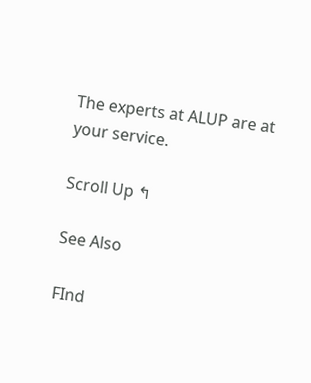The experts at ALUP are at your service.

Scroll Up ↰

See Also

FInd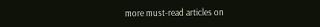more must-read articles on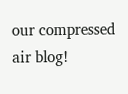our compressed air blog!